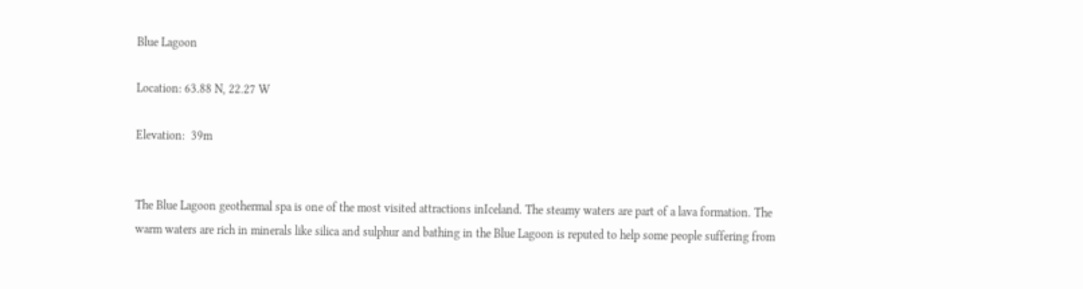Blue Lagoon

Location: 63.88 N, 22.27 W

Elevation:  39m


The Blue Lagoon geothermal spa is one of the most visited attractions inIceland. The steamy waters are part of a lava formation. The warm waters are rich in minerals like silica and sulphur and bathing in the Blue Lagoon is reputed to help some people suffering from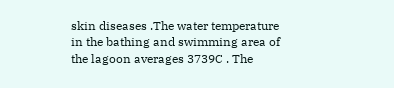skin diseases .The water temperature in the bathing and swimming area of the lagoon averages 3739C . The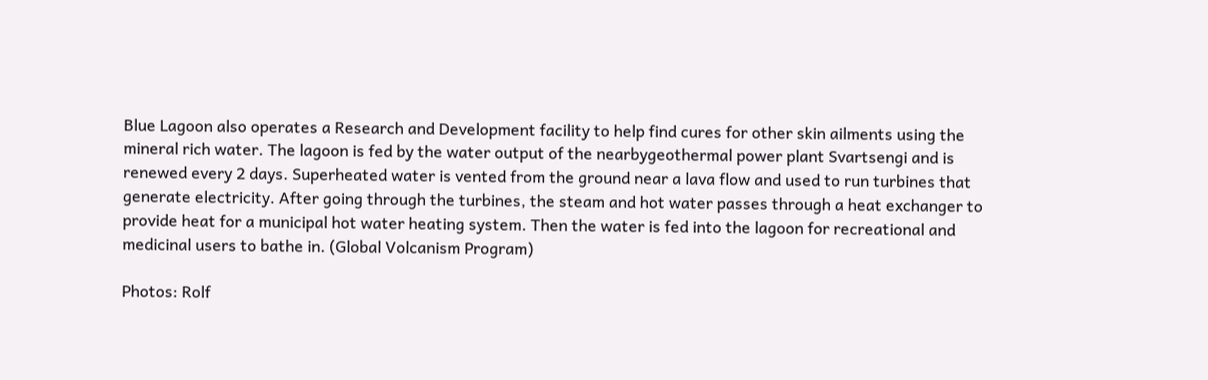Blue Lagoon also operates a Research and Development facility to help find cures for other skin ailments using the mineral rich water. The lagoon is fed by the water output of the nearbygeothermal power plant Svartsengi and is renewed every 2 days. Superheated water is vented from the ground near a lava flow and used to run turbines that generate electricity. After going through the turbines, the steam and hot water passes through a heat exchanger to provide heat for a municipal hot water heating system. Then the water is fed into the lagoon for recreational and medicinal users to bathe in. (Global Volcanism Program)

Photos: Rolf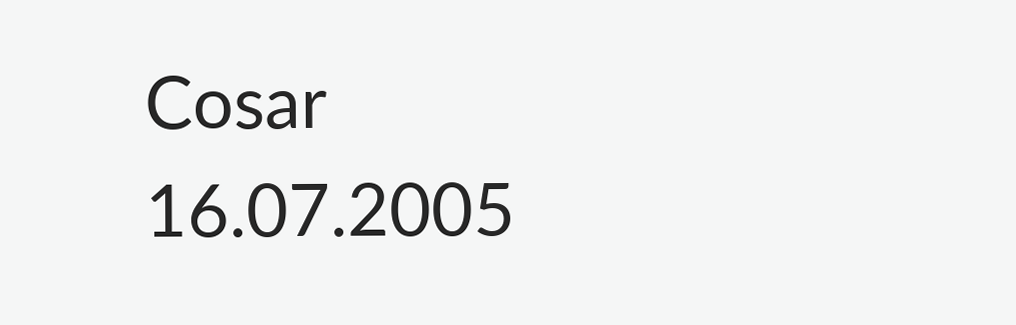Cosar                                                                                                    16.07.2005